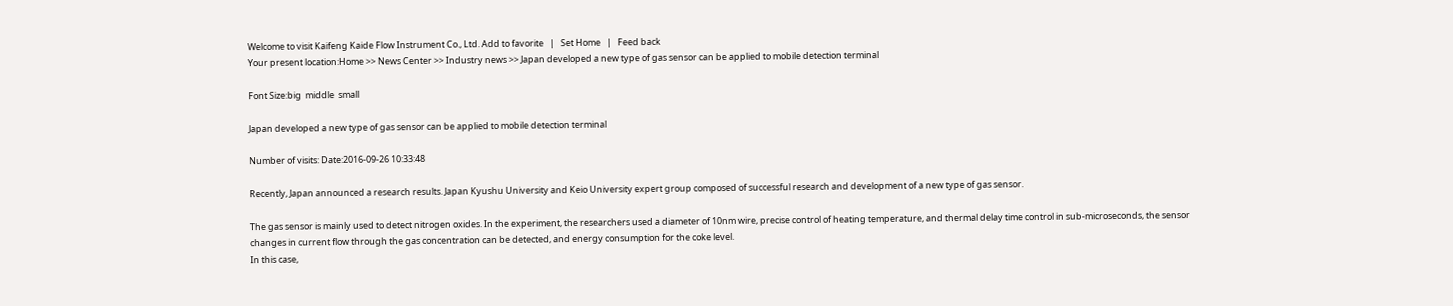Welcome to visit Kaifeng Kaide Flow Instrument Co., Ltd. Add to favorite   |   Set Home   |   Feed back
Your present location:Home >> News Center >> Industry news >> Japan developed a new type of gas sensor can be applied to mobile detection terminal

Font Size:big  middle  small

Japan developed a new type of gas sensor can be applied to mobile detection terminal

Number of visits: Date:2016-09-26 10:33:48

Recently, Japan announced a research results. Japan Kyushu University and Keio University expert group composed of successful research and development of a new type of gas sensor.

The gas sensor is mainly used to detect nitrogen oxides. In the experiment, the researchers used a diameter of 10nm wire, precise control of heating temperature, and thermal delay time control in sub-microseconds, the sensor changes in current flow through the gas concentration can be detected, and energy consumption for the coke level.
In this case,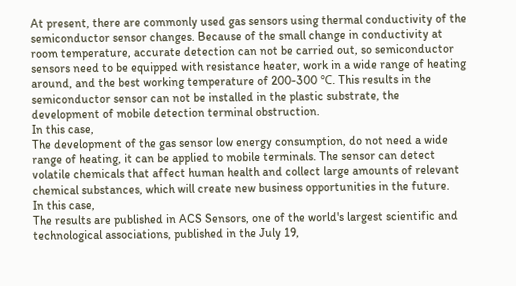At present, there are commonly used gas sensors using thermal conductivity of the semiconductor sensor changes. Because of the small change in conductivity at room temperature, accurate detection can not be carried out, so semiconductor sensors need to be equipped with resistance heater, work in a wide range of heating around, and the best working temperature of 200-300 ℃. This results in the semiconductor sensor can not be installed in the plastic substrate, the development of mobile detection terminal obstruction.
In this case,
The development of the gas sensor low energy consumption, do not need a wide range of heating, it can be applied to mobile terminals. The sensor can detect volatile chemicals that affect human health and collect large amounts of relevant chemical substances, which will create new business opportunities in the future.
In this case,
The results are published in ACS Sensors, one of the world's largest scientific and technological associations, published in the July 19,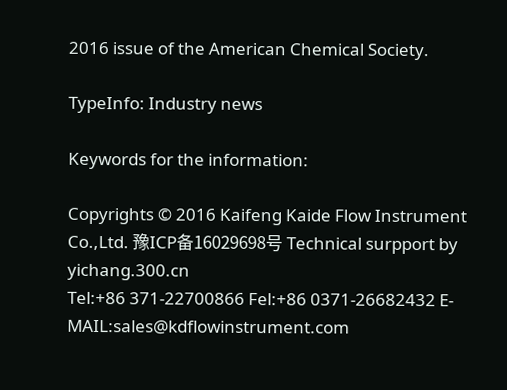2016 issue of the American Chemical Society.

TypeInfo: Industry news

Keywords for the information:

Copyrights © 2016 Kaifeng Kaide Flow Instrument Co.,Ltd. 豫ICP备16029698号 Technical surpport by yichang.300.cn
Tel:+86 371-22700866 Fel:+86 0371-26682432 E-MAIL:sales@kdflowinstrument.com